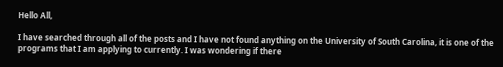Hello All,

I have searched through all of the posts and I have not found anything on the University of South Carolina, it is one of the programs that I am applying to currently. I was wondering if there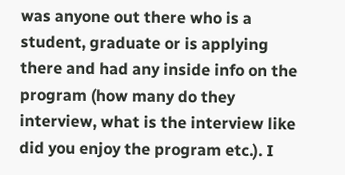was anyone out there who is a student, graduate or is applying there and had any inside info on the program (how many do they interview, what is the interview like did you enjoy the program etc.). I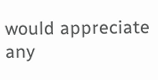would appreciate any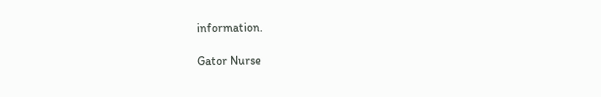information.

Gator Nurse